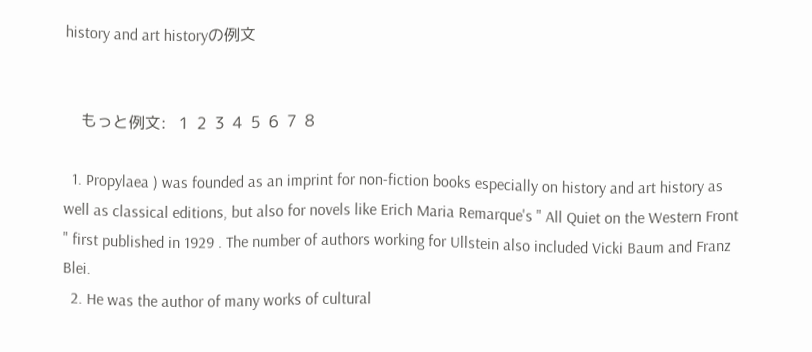history and art historyの例文


    もっと例文:   1  2  3  4  5  6  7  8

  1. Propylaea ) was founded as an imprint for non-fiction books especially on history and art history as well as classical editions, but also for novels like Erich Maria Remarque's " All Quiet on the Western Front " first published in 1929 . The number of authors working for Ullstein also included Vicki Baum and Franz Blei.
  2. He was the author of many works of cultural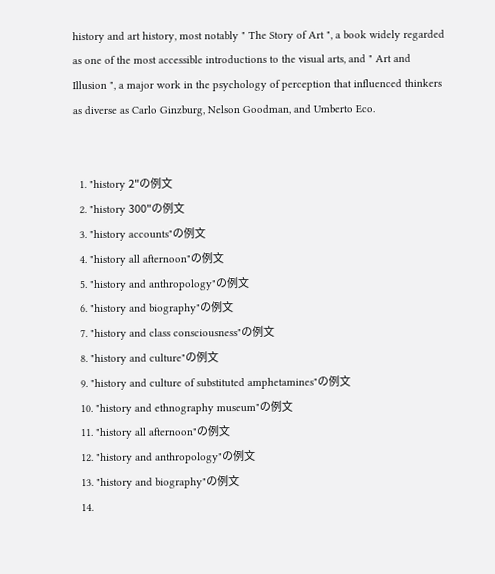history and art history, most notably " The Story of Art ", a book widely regarded as one of the most accessible introductions to the visual arts, and " Art and Illusion ", a major work in the psychology of perception that influenced thinkers as diverse as Carlo Ginzburg, Nelson Goodman, and Umberto Eco.


  1. "history 2"の例文
  2. "history 300"の例文
  3. "history accounts"の例文
  4. "history all afternoon"の例文
  5. "history and anthropology"の例文
  6. "history and biography"の例文
  7. "history and class consciousness"の例文
  8. "history and culture"の例文
  9. "history and culture of substituted amphetamines"の例文
  10. "history and ethnography museum"の例文
  11. "history all afternoon"の例文
  12. "history and anthropology"の例文
  13. "history and biography"の例文
  14.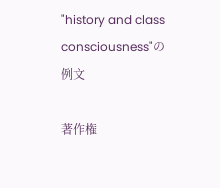"history and class consciousness"の例文

著作権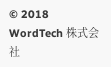© 2018 WordTech 株式会社